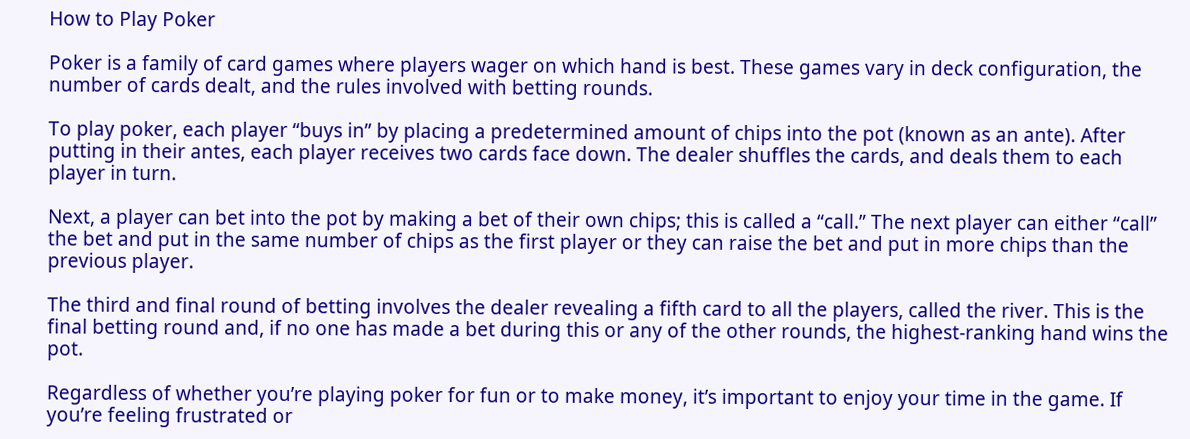How to Play Poker

Poker is a family of card games where players wager on which hand is best. These games vary in deck configuration, the number of cards dealt, and the rules involved with betting rounds.

To play poker, each player “buys in” by placing a predetermined amount of chips into the pot (known as an ante). After putting in their antes, each player receives two cards face down. The dealer shuffles the cards, and deals them to each player in turn.

Next, a player can bet into the pot by making a bet of their own chips; this is called a “call.” The next player can either “call” the bet and put in the same number of chips as the first player or they can raise the bet and put in more chips than the previous player.

The third and final round of betting involves the dealer revealing a fifth card to all the players, called the river. This is the final betting round and, if no one has made a bet during this or any of the other rounds, the highest-ranking hand wins the pot.

Regardless of whether you’re playing poker for fun or to make money, it’s important to enjoy your time in the game. If you’re feeling frustrated or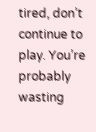tired, don’t continue to play. You’re probably wasting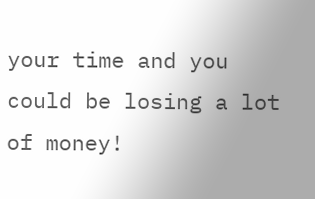your time and you could be losing a lot of money!